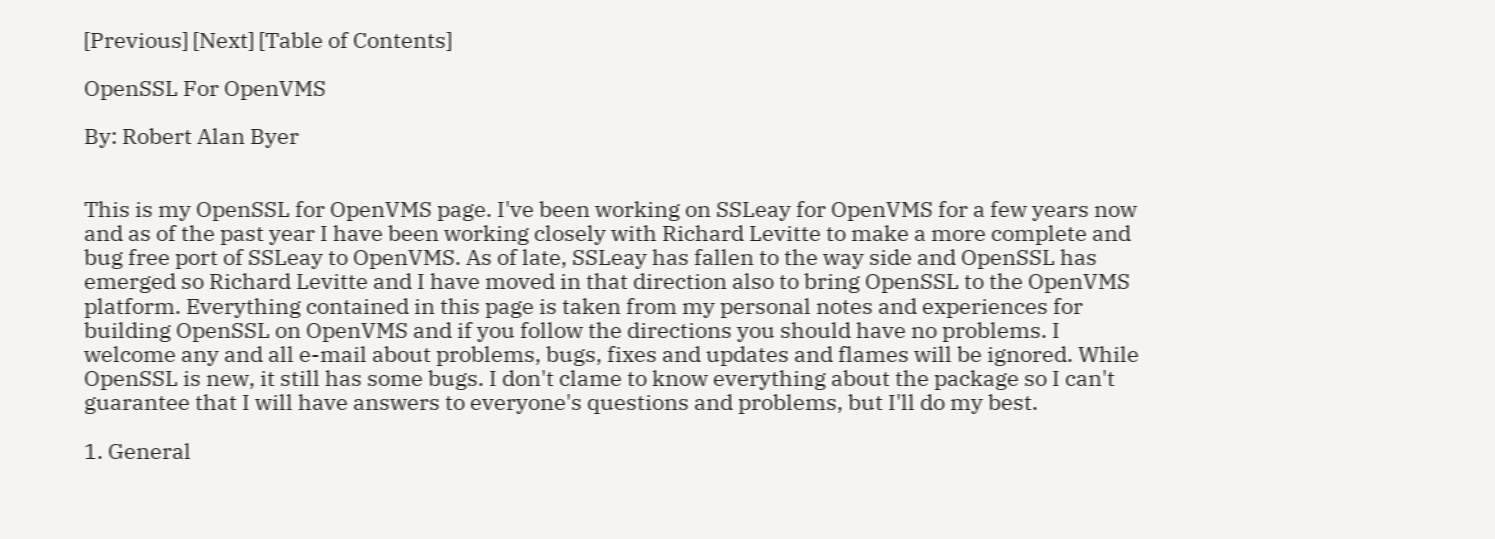[Previous] [Next] [Table of Contents]

OpenSSL For OpenVMS

By: Robert Alan Byer


This is my OpenSSL for OpenVMS page. I've been working on SSLeay for OpenVMS for a few years now and as of the past year I have been working closely with Richard Levitte to make a more complete and bug free port of SSLeay to OpenVMS. As of late, SSLeay has fallen to the way side and OpenSSL has emerged so Richard Levitte and I have moved in that direction also to bring OpenSSL to the OpenVMS platform. Everything contained in this page is taken from my personal notes and experiences for building OpenSSL on OpenVMS and if you follow the directions you should have no problems. I welcome any and all e-mail about problems, bugs, fixes and updates and flames will be ignored. While OpenSSL is new, it still has some bugs. I don't clame to know everything about the package so I can't guarantee that I will have answers to everyone's questions and problems, but I'll do my best.

1. General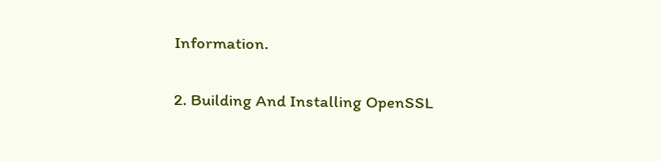Information.

2. Building And Installing OpenSSL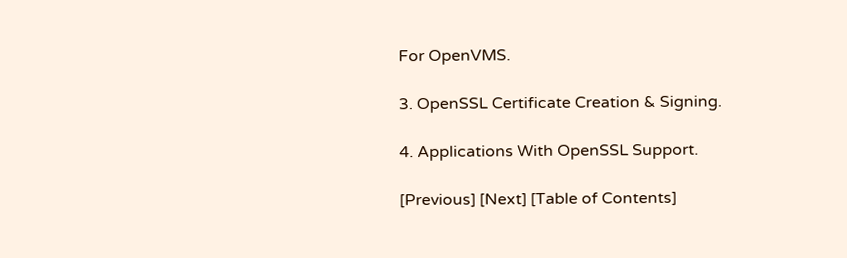For OpenVMS.

3. OpenSSL Certificate Creation & Signing.

4. Applications With OpenSSL Support.

[Previous] [Next] [Table of Contents]